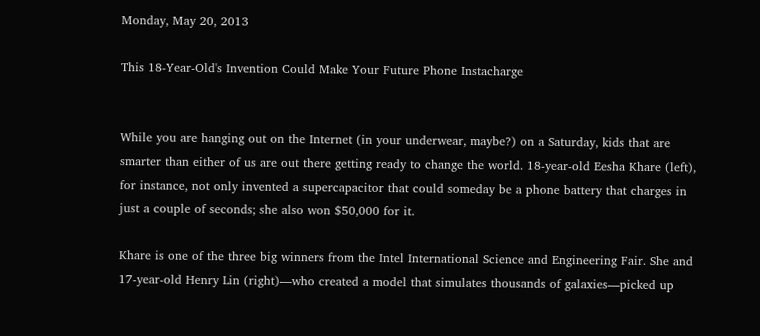Monday, May 20, 2013

This 18-Year-Old's Invention Could Make Your Future Phone Instacharge


While you are hanging out on the Internet (in your underwear, maybe?) on a Saturday, kids that are smarter than either of us are out there getting ready to change the world. 18-year-old Eesha Khare (left), for instance, not only invented a supercapacitor that could someday be a phone battery that charges in just a couple of seconds; she also won $50,000 for it.

Khare is one of the three big winners from the Intel International Science and Engineering Fair. She and 17-year-old Henry Lin (right)—who created a model that simulates thousands of galaxies—picked up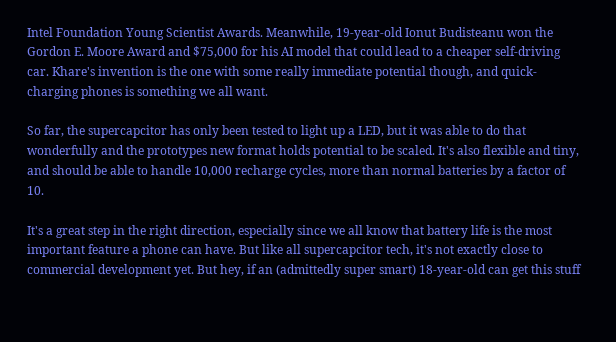Intel Foundation Young Scientist Awards. Meanwhile, 19-year-old Ionut Budisteanu won the Gordon E. Moore Award and $75,000 for his AI model that could lead to a cheaper self-driving car. Khare's invention is the one with some really immediate potential though, and quick-charging phones is something we all want.

So far, the supercapcitor has only been tested to light up a LED, but it was able to do that wonderfully and the prototypes new format holds potential to be scaled. It's also flexible and tiny, and should be able to handle 10,000 recharge cycles, more than normal batteries by a factor of 10.

It's a great step in the right direction, especially since we all know that battery life is the most important feature a phone can have. But like all supercapcitor tech, it's not exactly close to commercial development yet. But hey, if an (admittedly super smart) 18-year-old can get this stuff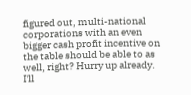figured out, multi-national corporations with an even bigger cash profit incentive on the table should be able to as well, right? Hurry up already. I'll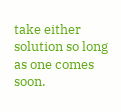take either solution so long as one comes soon.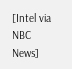[Intel via NBC News]